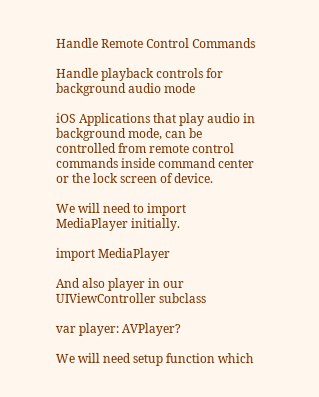Handle Remote Control Commands

Handle playback controls for background audio mode

iOS Applications that play audio in background mode, can be controlled from remote control commands inside command center or the lock screen of device.

We will need to import MediaPlayer initially.

import MediaPlayer

And also player in our UIViewController subclass

var player: AVPlayer?

We will need setup function which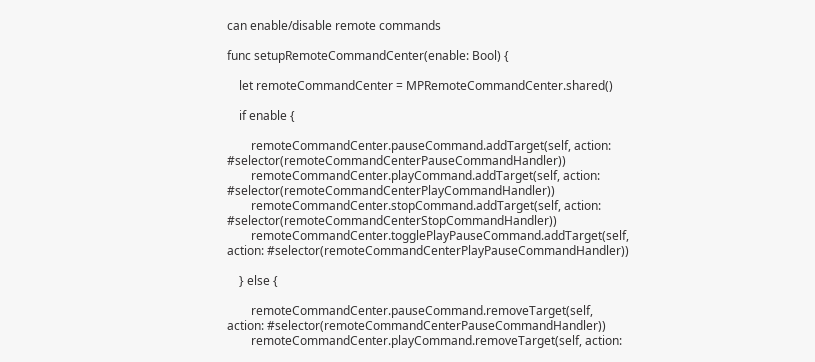can enable/disable remote commands

func setupRemoteCommandCenter(enable: Bool) {

    let remoteCommandCenter = MPRemoteCommandCenter.shared()

    if enable {

        remoteCommandCenter.pauseCommand.addTarget(self, action: #selector(remoteCommandCenterPauseCommandHandler))
        remoteCommandCenter.playCommand.addTarget(self, action: #selector(remoteCommandCenterPlayCommandHandler))
        remoteCommandCenter.stopCommand.addTarget(self, action: #selector(remoteCommandCenterStopCommandHandler))
        remoteCommandCenter.togglePlayPauseCommand.addTarget(self, action: #selector(remoteCommandCenterPlayPauseCommandHandler))

    } else {

        remoteCommandCenter.pauseCommand.removeTarget(self, action: #selector(remoteCommandCenterPauseCommandHandler))
        remoteCommandCenter.playCommand.removeTarget(self, action: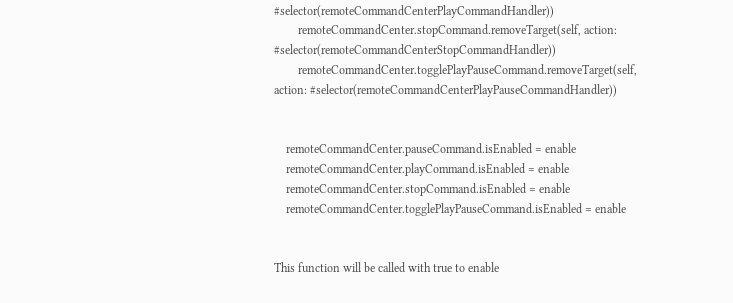#selector(remoteCommandCenterPlayCommandHandler))
        remoteCommandCenter.stopCommand.removeTarget(self, action: #selector(remoteCommandCenterStopCommandHandler))
        remoteCommandCenter.togglePlayPauseCommand.removeTarget(self, action: #selector(remoteCommandCenterPlayPauseCommandHandler))


    remoteCommandCenter.pauseCommand.isEnabled = enable
    remoteCommandCenter.playCommand.isEnabled = enable
    remoteCommandCenter.stopCommand.isEnabled = enable
    remoteCommandCenter.togglePlayPauseCommand.isEnabled = enable


This function will be called with true to enable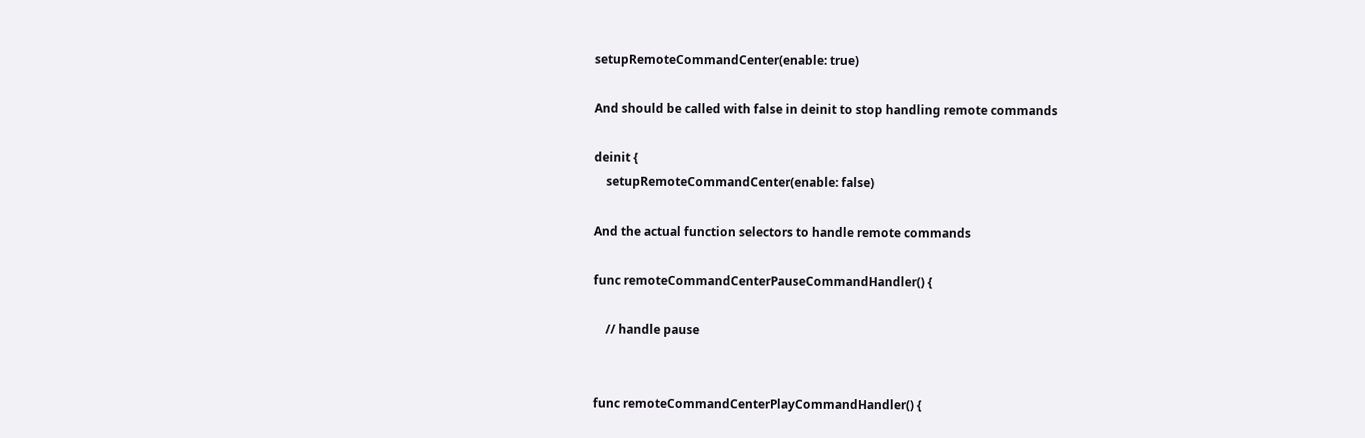setupRemoteCommandCenter(enable: true)

And should be called with false in deinit to stop handling remote commands

deinit {
    setupRemoteCommandCenter(enable: false)

And the actual function selectors to handle remote commands

func remoteCommandCenterPauseCommandHandler() {

    // handle pause


func remoteCommandCenterPlayCommandHandler() {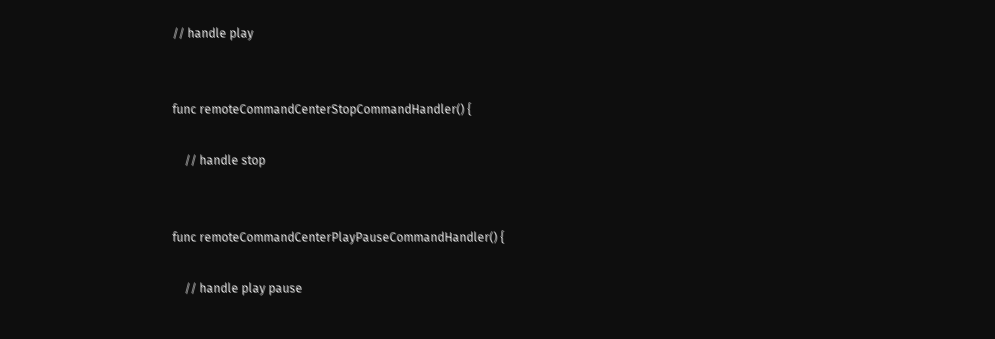// handle play


func remoteCommandCenterStopCommandHandler() {

    // handle stop


func remoteCommandCenterPlayPauseCommandHandler() {

    // handle play pause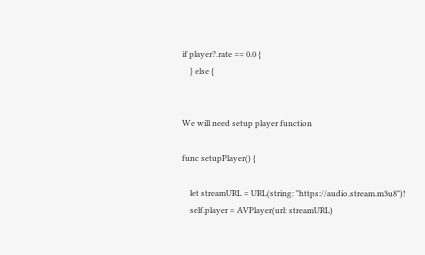if player?.rate == 0.0 {
    } else {


We will need setup player function

func setupPlayer() {

    let streamURL = URL(string: "https://audio.stream.m3u8")!
    self.player = AVPlayer(url: streamURL)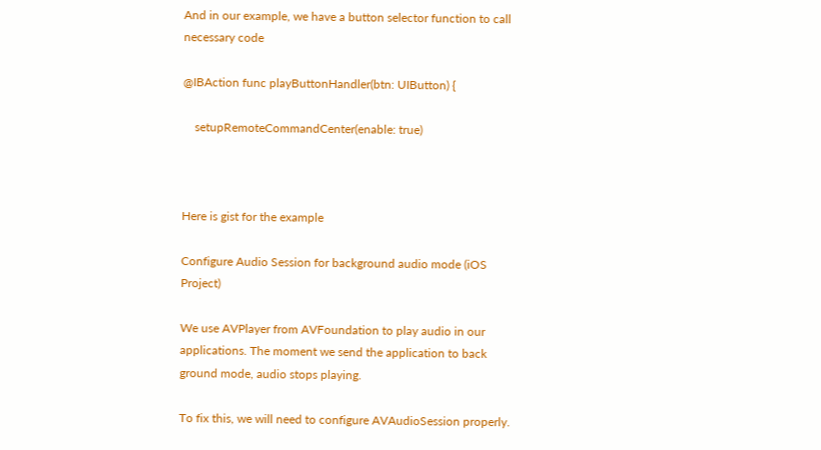And in our example, we have a button selector function to call necessary code

@IBAction func playButtonHandler(btn: UIButton) {

    setupRemoteCommandCenter(enable: true)



Here is gist for the example

Configure Audio Session for background audio mode (iOS Project)

We use AVPlayer from AVFoundation to play audio in our applications. The moment we send the application to back ground mode, audio stops playing.

To fix this, we will need to configure AVAudioSession properly.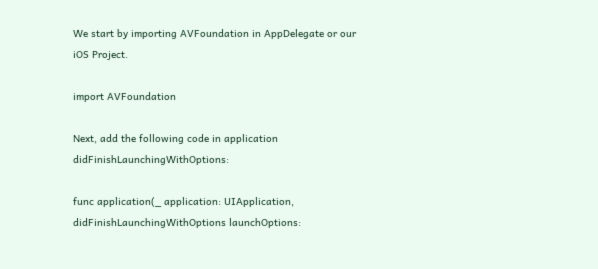We start by importing AVFoundation in AppDelegate or our iOS Project.

import AVFoundation

Next, add the following code in application didFinishLaunchingWithOptions:

func application(_ application: UIApplication, didFinishLaunchingWithOptions launchOptions: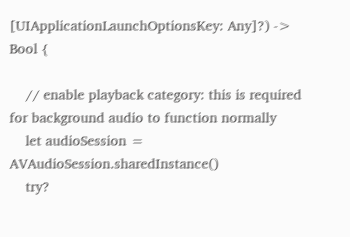[UIApplicationLaunchOptionsKey: Any]?) -> Bool {

    // enable playback category: this is required for background audio to function normally
    let audioSession = AVAudioSession.sharedInstance()
    try?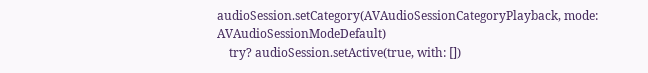audioSession.setCategory(AVAudioSessionCategoryPlayback, mode: AVAudioSessionModeDefault)
    try? audioSession.setActive(true, with: [])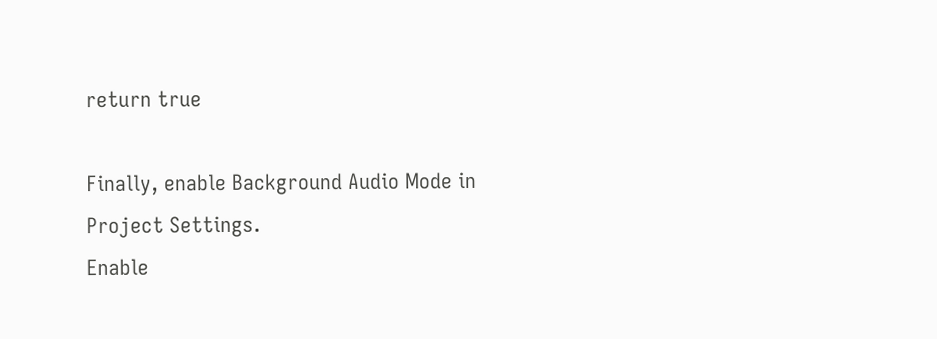return true

Finally, enable Background Audio Mode in Project Settings.
Enable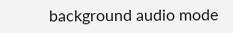background audio mode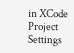in XCode Project Settings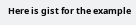Here is gist for the example